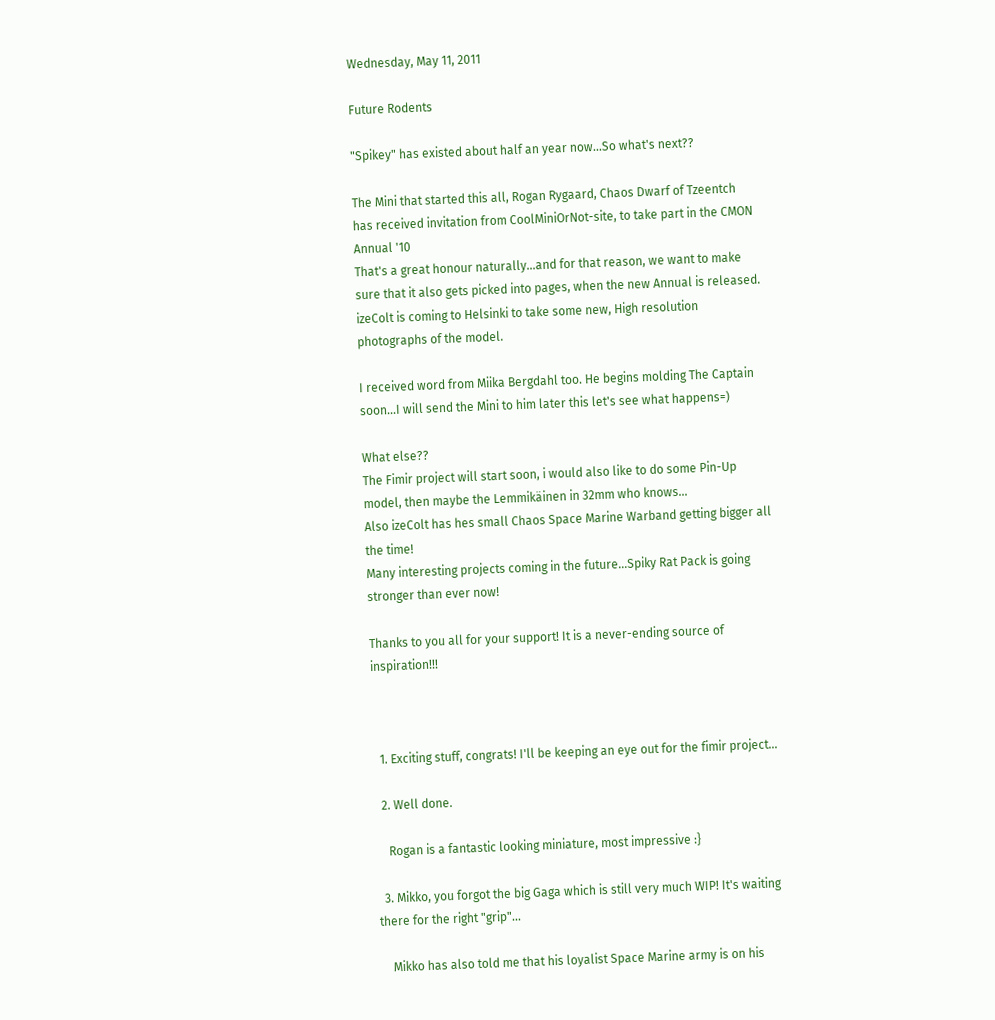Wednesday, May 11, 2011

Future Rodents

"Spikey" has existed about half an year now...So what's next??

The Mini that started this all, Rogan Rygaard, Chaos Dwarf of Tzeentch
has received invitation from CoolMiniOrNot-site, to take part in the CMON Annual '10
That's a great honour naturally...and for that reason, we want to make sure that it also gets picked into pages, when the new Annual is released.
izeColt is coming to Helsinki to take some new, High resolution photographs of the model.

I received word from Miika Bergdahl too. He begins molding The Captain soon...I will send the Mini to him later this let's see what happens=)

What else??
The Fimir project will start soon, i would also like to do some Pin-Up model, then maybe the Lemmikäinen in 32mm who knows...
Also izeColt has hes small Chaos Space Marine Warband getting bigger all the time!
Many interesting projects coming in the future...Spiky Rat Pack is going stronger than ever now!

Thanks to you all for your support! It is a never-ending source of inspiration!!!



  1. Exciting stuff, congrats! I'll be keeping an eye out for the fimir project...

  2. Well done.

    Rogan is a fantastic looking miniature, most impressive :}

  3. Mikko, you forgot the big Gaga which is still very much WIP! It's waiting there for the right "grip"...

    Mikko has also told me that his loyalist Space Marine army is on his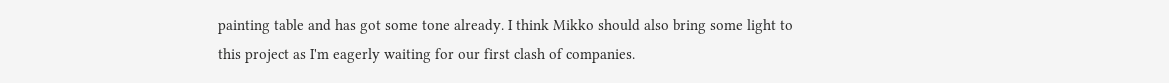painting table and has got some tone already. I think Mikko should also bring some light to this project as I'm eagerly waiting for our first clash of companies.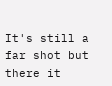It's still a far shot but there it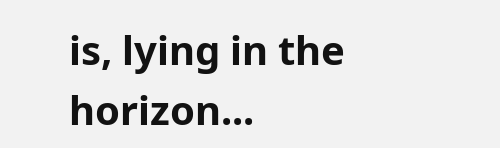is, lying in the horizon...